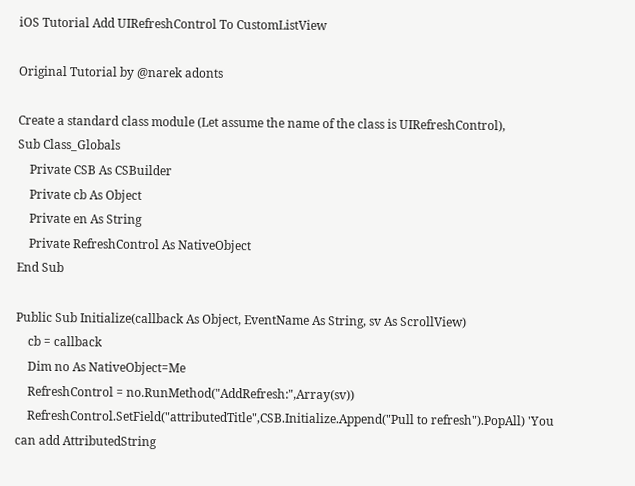iOS Tutorial Add UIRefreshControl To CustomListView

Original Tutorial by @narek adonts

Create a standard class module (Let assume the name of the class is UIRefreshControl),
Sub Class_Globals
    Private CSB As CSBuilder
    Private cb As Object
    Private en As String
    Private RefreshControl As NativeObject
End Sub

Public Sub Initialize(callback As Object, EventName As String, sv As ScrollView)
    cb = callback
    Dim no As NativeObject=Me
    RefreshControl = no.RunMethod("AddRefresh:",Array(sv))
    RefreshControl.SetField("attributedTitle",CSB.Initialize.Append("Pull to refresh").PopAll) 'You can add AttributedString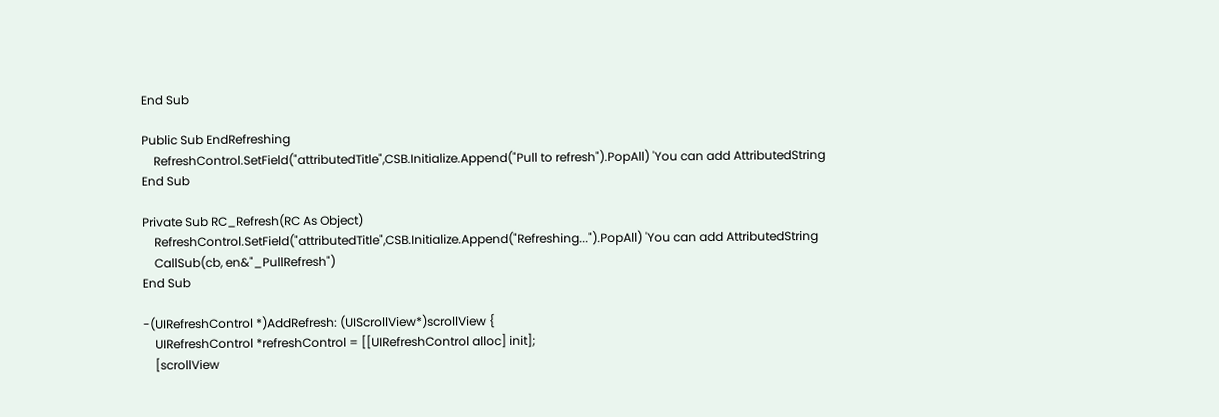End Sub

Public Sub EndRefreshing
    RefreshControl.SetField("attributedTitle",CSB.Initialize.Append("Pull to refresh").PopAll) 'You can add AttributedString
End Sub

Private Sub RC_Refresh(RC As Object)
    RefreshControl.SetField("attributedTitle",CSB.Initialize.Append("Refreshing...").PopAll) 'You can add AttributedString
    CallSub(cb, en&"_PullRefresh")
End Sub

-(UIRefreshControl *)AddRefresh: (UIScrollView*)scrollView {
    UIRefreshControl *refreshControl = [[UIRefreshControl alloc] init];
    [scrollView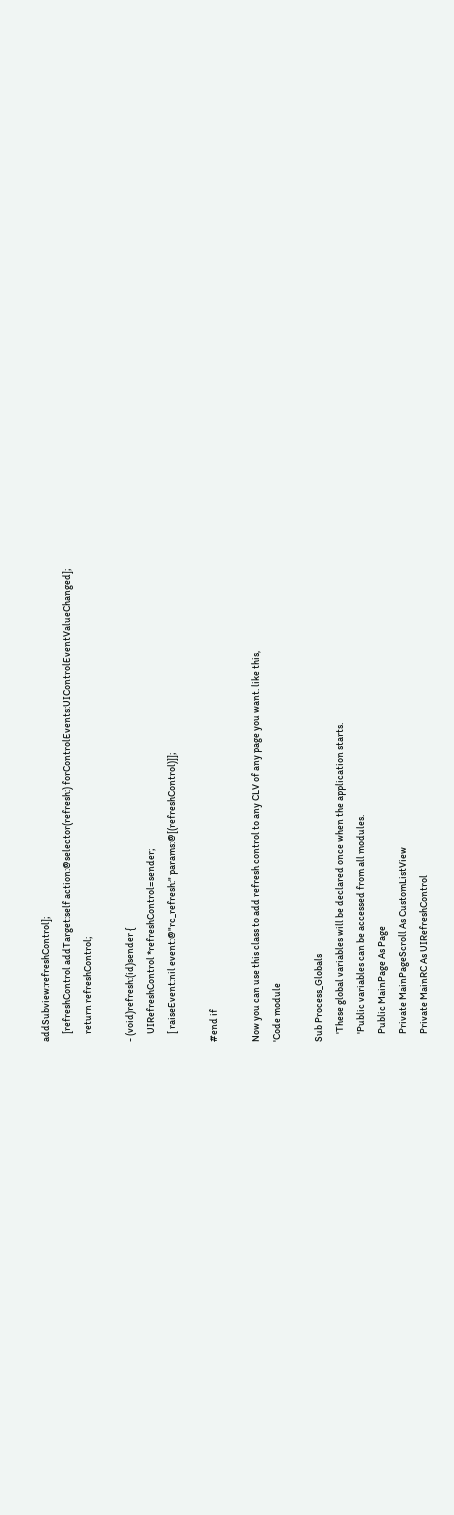addSubview:refreshControl];
    [refreshControl addTarget:self action:@selector(refresh:) forControlEvents:UIControlEventValueChanged];
    return refreshControl;

- (void)refresh:(id)sender {
    UIRefreshControl *refreshControl=sender;
    [ raiseEvent:nil event:@"rc_refresh:" params:@[(refreshControl)]];

#end if

Now you can use this class to add refresh control to any CLV of any page you want. like this,
'Code module

Sub Process_Globals
    'These global variables will be declared once when the application starts.
    'Public variables can be accessed from all modules.
    Public MainPage As Page
    Private MainPageScroll As CustomListView
    Private MainRC As UIRefreshControl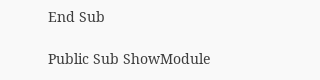End Sub

Public Sub ShowModule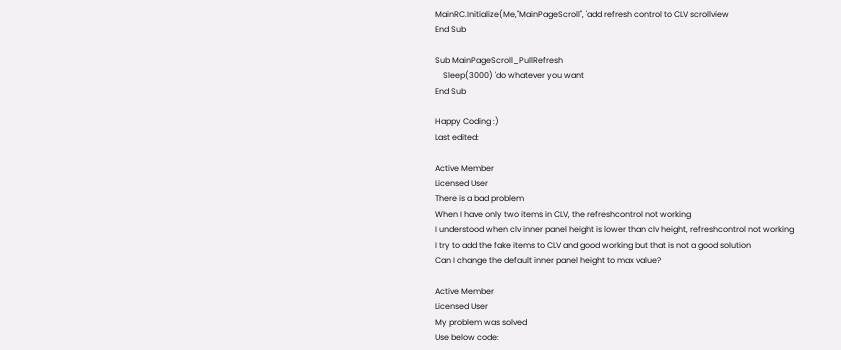MainRC.Initialize(Me,"MainPageScroll", 'add refresh control to CLV scrollview
End Sub

Sub MainPageScroll_PullRefresh
    Sleep(3000) 'do whatever you want
End Sub

Happy Coding :)
Last edited:

Active Member
Licensed User
There is a bad problem
When I have only two items in CLV, the refreshcontrol not working
I understood when clv inner panel height is lower than clv height, refreshcontrol not working
I try to add the fake items to CLV and good working but that is not a good solution
Can I change the default inner panel height to max value?

Active Member
Licensed User
My problem was solved
Use below code: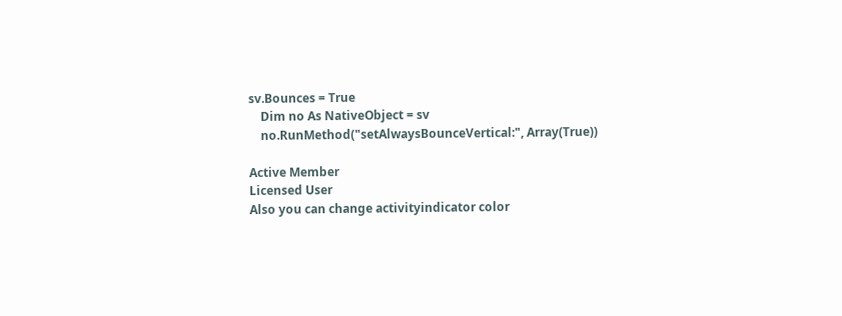sv.Bounces = True
    Dim no As NativeObject = sv
    no.RunMethod("setAlwaysBounceVertical:", Array(True))

Active Member
Licensed User
Also you can change activityindicator color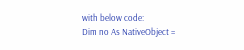with below code:
Dim no As NativeObject =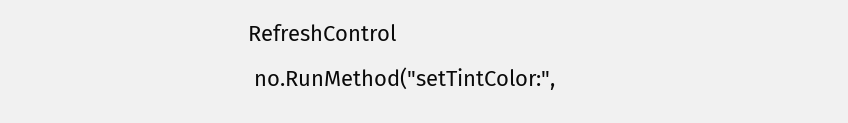RefreshControl
 no.RunMethod("setTintColor:",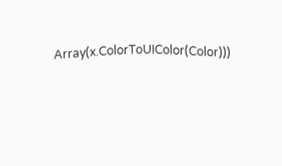Array(x.ColorToUIColor(Color)))